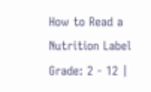How to Read a Nutrition Label
Grade: 2 - 12 |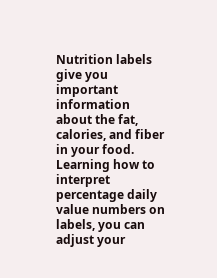Nutrition labels give you important information about the fat, calories, and fiber in your food. Learning how to interpret percentage daily value numbers on labels, you can adjust your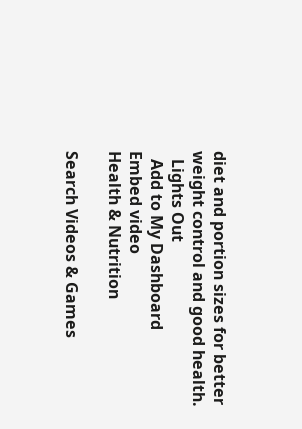diet and portion sizes for better weight control and good health.
  Lights Out
  Add to My Dashboard
Embed video
Health & Nutrition

Search Videos & Games